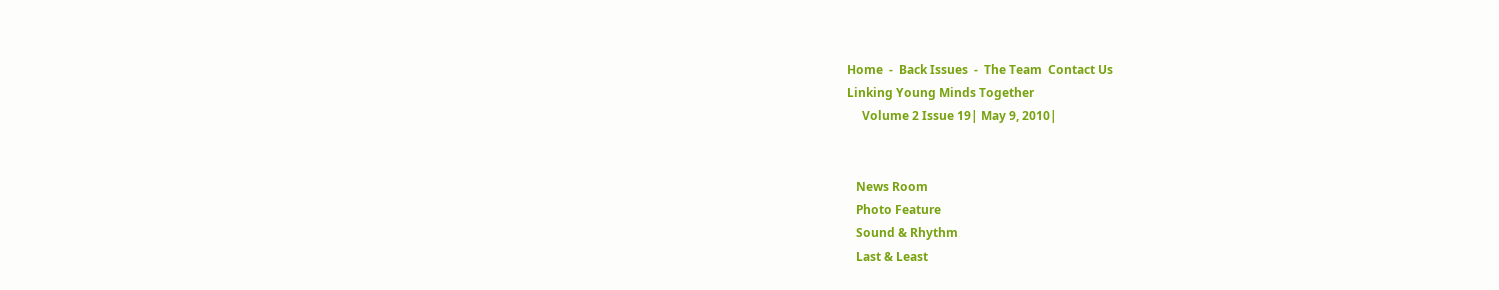Home  -  Back Issues  -  The Team  Contact Us
Linking Young Minds Together
     Volume 2 Issue 19| May 9, 2010|


   News Room
   Photo Feature
   Sound & Rhythm
   Last & Least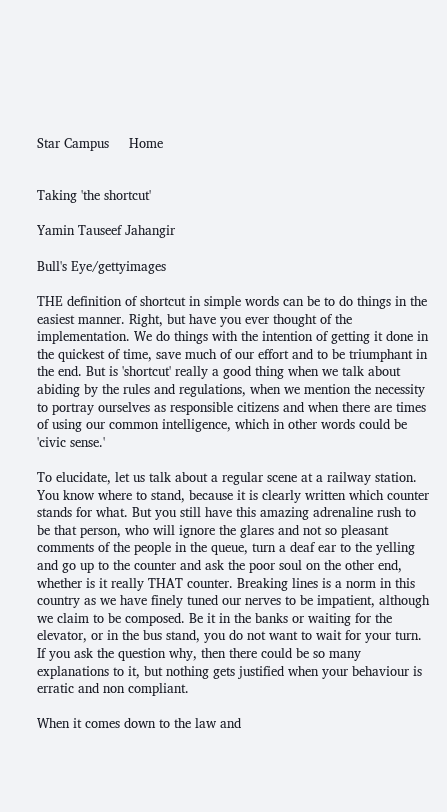Star Campus     Home


Taking 'the shortcut'

Yamin Tauseef Jahangir

Bull's Eye/gettyimages

THE definition of shortcut in simple words can be to do things in the easiest manner. Right, but have you ever thought of the implementation. We do things with the intention of getting it done in the quickest of time, save much of our effort and to be triumphant in the end. But is 'shortcut' really a good thing when we talk about abiding by the rules and regulations, when we mention the necessity to portray ourselves as responsible citizens and when there are times of using our common intelligence, which in other words could be 'civic sense.'

To elucidate, let us talk about a regular scene at a railway station. You know where to stand, because it is clearly written which counter stands for what. But you still have this amazing adrenaline rush to be that person, who will ignore the glares and not so pleasant comments of the people in the queue, turn a deaf ear to the yelling and go up to the counter and ask the poor soul on the other end, whether is it really THAT counter. Breaking lines is a norm in this country as we have finely tuned our nerves to be impatient, although we claim to be composed. Be it in the banks or waiting for the elevator, or in the bus stand, you do not want to wait for your turn. If you ask the question why, then there could be so many explanations to it, but nothing gets justified when your behaviour is erratic and non compliant.

When it comes down to the law and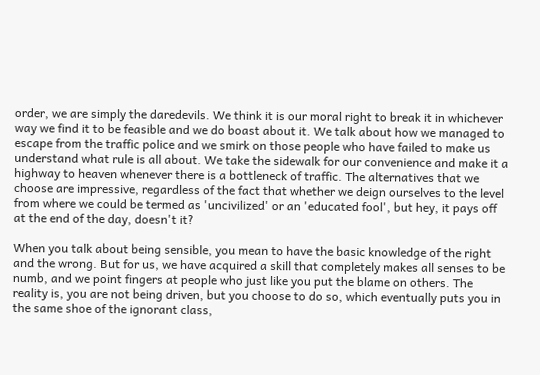order, we are simply the daredevils. We think it is our moral right to break it in whichever way we find it to be feasible and we do boast about it. We talk about how we managed to escape from the traffic police and we smirk on those people who have failed to make us understand what rule is all about. We take the sidewalk for our convenience and make it a highway to heaven whenever there is a bottleneck of traffic. The alternatives that we choose are impressive, regardless of the fact that whether we deign ourselves to the level from where we could be termed as 'uncivilized' or an 'educated fool', but hey, it pays off at the end of the day, doesn't it?

When you talk about being sensible, you mean to have the basic knowledge of the right and the wrong. But for us, we have acquired a skill that completely makes all senses to be numb, and we point fingers at people who just like you put the blame on others. The reality is, you are not being driven, but you choose to do so, which eventually puts you in the same shoe of the ignorant class,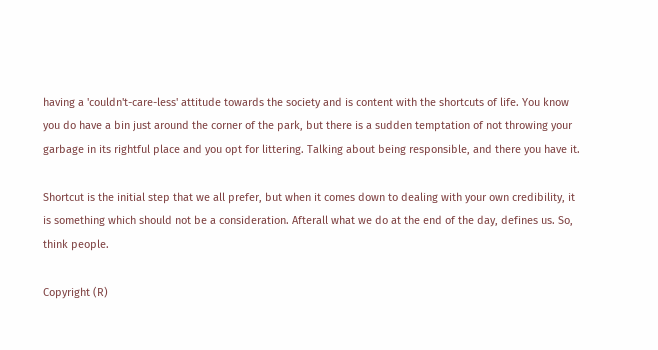having a 'couldn't-care-less' attitude towards the society and is content with the shortcuts of life. You know you do have a bin just around the corner of the park, but there is a sudden temptation of not throwing your garbage in its rightful place and you opt for littering. Talking about being responsible, and there you have it.

Shortcut is the initial step that we all prefer, but when it comes down to dealing with your own credibility, it is something which should not be a consideration. Afterall what we do at the end of the day, defines us. So, think people.

Copyright (R)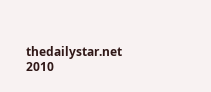thedailystar.net 2010